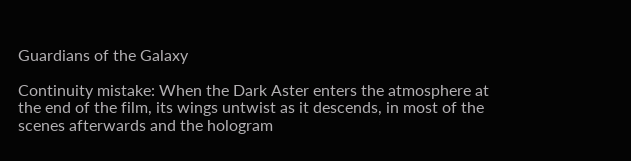Guardians of the Galaxy

Continuity mistake: When the Dark Aster enters the atmosphere at the end of the film, its wings untwist as it descends, in most of the scenes afterwards and the hologram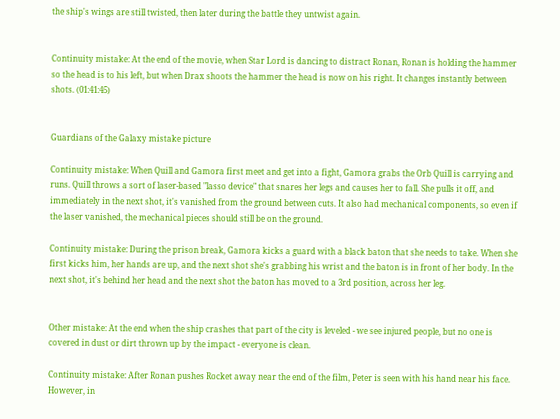the ship's wings are still twisted, then later during the battle they untwist again.


Continuity mistake: At the end of the movie, when Star Lord is dancing to distract Ronan, Ronan is holding the hammer so the head is to his left, but when Drax shoots the hammer the head is now on his right. It changes instantly between shots. (01:41:45)


Guardians of the Galaxy mistake picture

Continuity mistake: When Quill and Gamora first meet and get into a fight, Gamora grabs the Orb Quill is carrying and runs. Quill throws a sort of laser-based "lasso device" that snares her legs and causes her to fall. She pulls it off, and immediately in the next shot, it's vanished from the ground between cuts. It also had mechanical components, so even if the laser vanished, the mechanical pieces should still be on the ground.

Continuity mistake: During the prison break, Gamora kicks a guard with a black baton that she needs to take. When she first kicks him, her hands are up, and the next shot she's grabbing his wrist and the baton is in front of her body. In the next shot, it's behind her head and the next shot the baton has moved to a 3rd position, across her leg.


Other mistake: At the end when the ship crashes that part of the city is leveled - we see injured people, but no one is covered in dust or dirt thrown up by the impact - everyone is clean.

Continuity mistake: After Ronan pushes Rocket away near the end of the film, Peter is seen with his hand near his face. However, in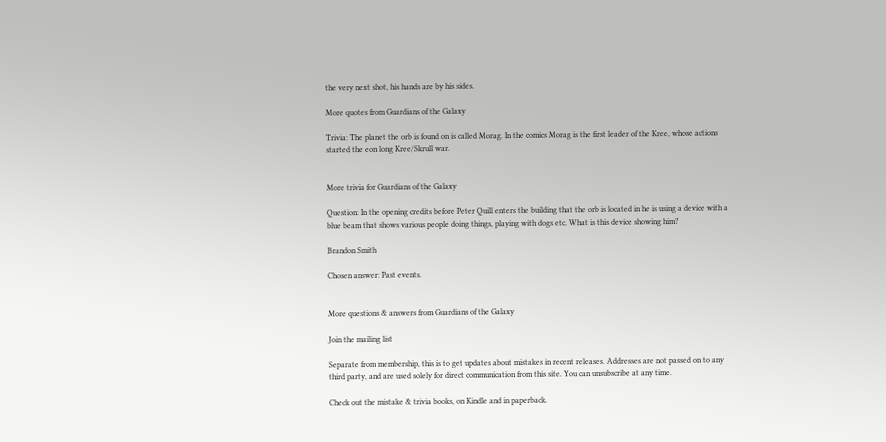the very next shot, his hands are by his sides.

More quotes from Guardians of the Galaxy

Trivia: The planet the orb is found on is called Morag. In the comics Morag is the first leader of the Kree, whose actions started the eon long Kree/Skrull war.


More trivia for Guardians of the Galaxy

Question: In the opening credits before Peter Quill enters the building that the orb is located in he is using a device with a blue beam that shows various people doing things, playing with dogs etc. What is this device showing him?

Brandon Smith

Chosen answer: Past events.


More questions & answers from Guardians of the Galaxy

Join the mailing list

Separate from membership, this is to get updates about mistakes in recent releases. Addresses are not passed on to any third party, and are used solely for direct communication from this site. You can unsubscribe at any time.

Check out the mistake & trivia books, on Kindle and in paperback.